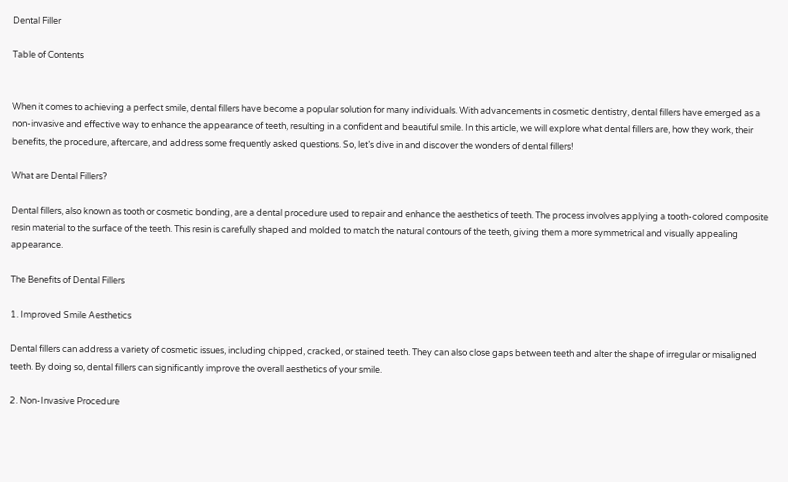Dental Filler

Table of Contents


When it comes to achieving a perfect smile, dental fillers have become a popular solution for many individuals. With advancements in cosmetic dentistry, dental fillers have emerged as a non-invasive and effective way to enhance the appearance of teeth, resulting in a confident and beautiful smile. In this article, we will explore what dental fillers are, how they work, their benefits, the procedure, aftercare, and address some frequently asked questions. So, let’s dive in and discover the wonders of dental fillers!

What are Dental Fillers?

Dental fillers, also known as tooth or cosmetic bonding, are a dental procedure used to repair and enhance the aesthetics of teeth. The process involves applying a tooth-colored composite resin material to the surface of the teeth. This resin is carefully shaped and molded to match the natural contours of the teeth, giving them a more symmetrical and visually appealing appearance.

The Benefits of Dental Fillers

1. Improved Smile Aesthetics

Dental fillers can address a variety of cosmetic issues, including chipped, cracked, or stained teeth. They can also close gaps between teeth and alter the shape of irregular or misaligned teeth. By doing so, dental fillers can significantly improve the overall aesthetics of your smile.

2. Non-Invasive Procedure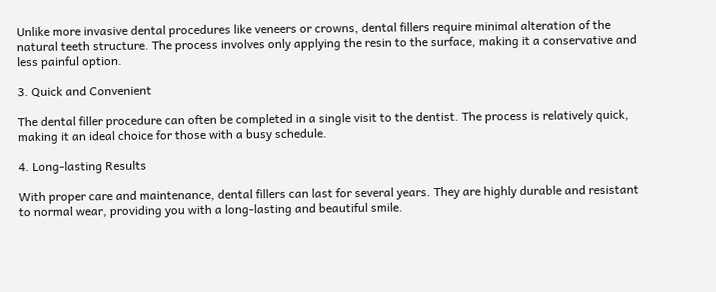Unlike more invasive dental procedures like veneers or crowns, dental fillers require minimal alteration of the natural teeth structure. The process involves only applying the resin to the surface, making it a conservative and less painful option.

3. Quick and Convenient

The dental filler procedure can often be completed in a single visit to the dentist. The process is relatively quick, making it an ideal choice for those with a busy schedule.

4. Long-lasting Results

With proper care and maintenance, dental fillers can last for several years. They are highly durable and resistant to normal wear, providing you with a long-lasting and beautiful smile.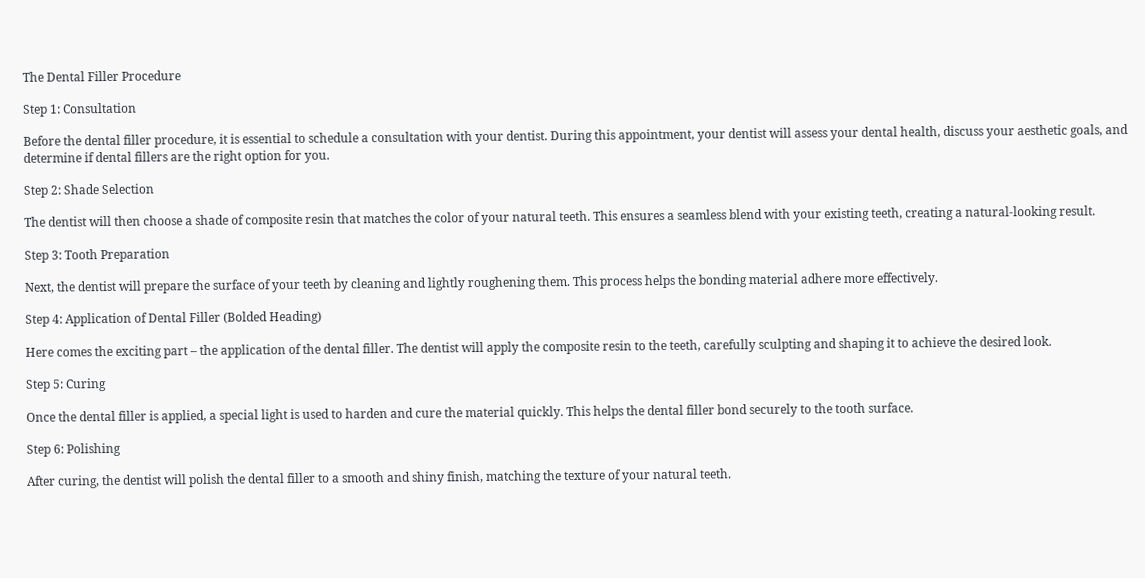The Dental Filler Procedure

Step 1: Consultation

Before the dental filler procedure, it is essential to schedule a consultation with your dentist. During this appointment, your dentist will assess your dental health, discuss your aesthetic goals, and determine if dental fillers are the right option for you.

Step 2: Shade Selection

The dentist will then choose a shade of composite resin that matches the color of your natural teeth. This ensures a seamless blend with your existing teeth, creating a natural-looking result.

Step 3: Tooth Preparation

Next, the dentist will prepare the surface of your teeth by cleaning and lightly roughening them. This process helps the bonding material adhere more effectively.

Step 4: Application of Dental Filler (Bolded Heading)

Here comes the exciting part – the application of the dental filler. The dentist will apply the composite resin to the teeth, carefully sculpting and shaping it to achieve the desired look.

Step 5: Curing

Once the dental filler is applied, a special light is used to harden and cure the material quickly. This helps the dental filler bond securely to the tooth surface.

Step 6: Polishing

After curing, the dentist will polish the dental filler to a smooth and shiny finish, matching the texture of your natural teeth.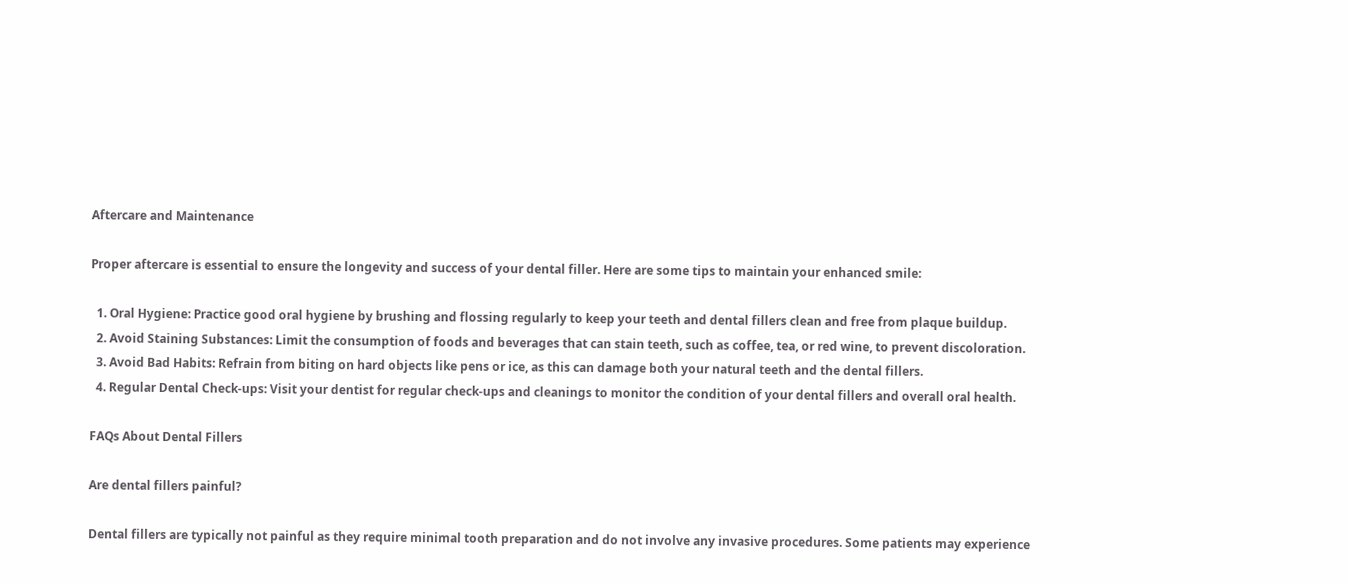Aftercare and Maintenance

Proper aftercare is essential to ensure the longevity and success of your dental filler. Here are some tips to maintain your enhanced smile:

  1. Oral Hygiene: Practice good oral hygiene by brushing and flossing regularly to keep your teeth and dental fillers clean and free from plaque buildup.
  2. Avoid Staining Substances: Limit the consumption of foods and beverages that can stain teeth, such as coffee, tea, or red wine, to prevent discoloration.
  3. Avoid Bad Habits: Refrain from biting on hard objects like pens or ice, as this can damage both your natural teeth and the dental fillers.
  4. Regular Dental Check-ups: Visit your dentist for regular check-ups and cleanings to monitor the condition of your dental fillers and overall oral health.

FAQs About Dental Fillers

Are dental fillers painful?

Dental fillers are typically not painful as they require minimal tooth preparation and do not involve any invasive procedures. Some patients may experience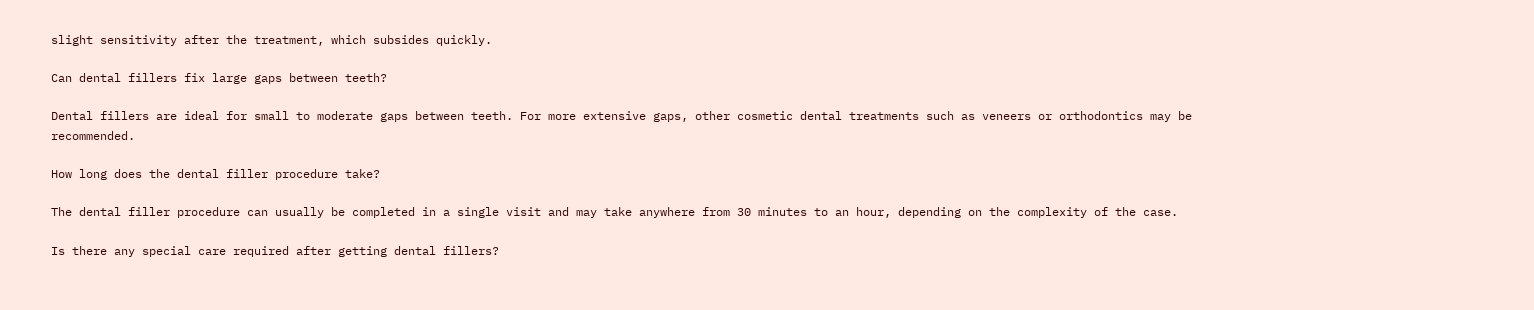slight sensitivity after the treatment, which subsides quickly.

Can dental fillers fix large gaps between teeth?

Dental fillers are ideal for small to moderate gaps between teeth. For more extensive gaps, other cosmetic dental treatments such as veneers or orthodontics may be recommended.

How long does the dental filler procedure take?

The dental filler procedure can usually be completed in a single visit and may take anywhere from 30 minutes to an hour, depending on the complexity of the case.

Is there any special care required after getting dental fillers?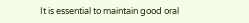It is essential to maintain good oral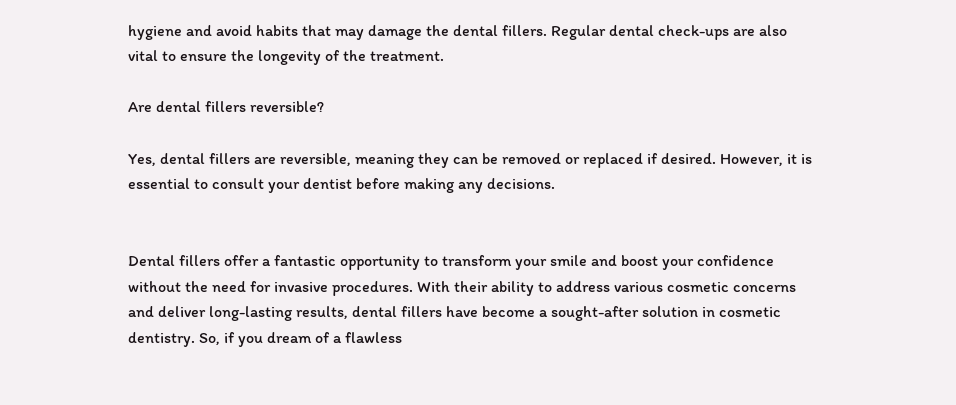hygiene and avoid habits that may damage the dental fillers. Regular dental check-ups are also vital to ensure the longevity of the treatment.

Are dental fillers reversible?

Yes, dental fillers are reversible, meaning they can be removed or replaced if desired. However, it is essential to consult your dentist before making any decisions.


Dental fillers offer a fantastic opportunity to transform your smile and boost your confidence without the need for invasive procedures. With their ability to address various cosmetic concerns and deliver long-lasting results, dental fillers have become a sought-after solution in cosmetic dentistry. So, if you dream of a flawless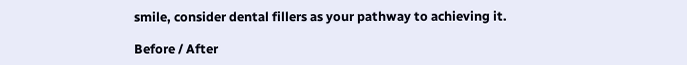smile, consider dental fillers as your pathway to achieving it.

Before / After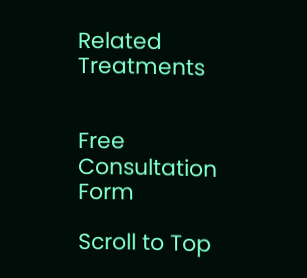Related Treatments


Free Consultation Form

Scroll to Top